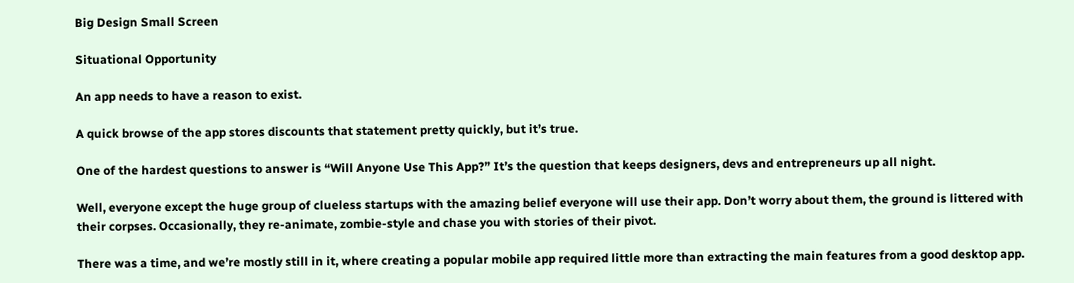Big Design Small Screen

Situational Opportunity

An app needs to have a reason to exist.

A quick browse of the app stores discounts that statement pretty quickly, but it’s true.

One of the hardest questions to answer is “Will Anyone Use This App?” It’s the question that keeps designers, devs and entrepreneurs up all night.

Well, everyone except the huge group of clueless startups with the amazing belief everyone will use their app. Don’t worry about them, the ground is littered with their corpses. Occasionally, they re-animate, zombie-style and chase you with stories of their pivot.

There was a time, and we’re mostly still in it, where creating a popular mobile app required little more than extracting the main features from a good desktop app.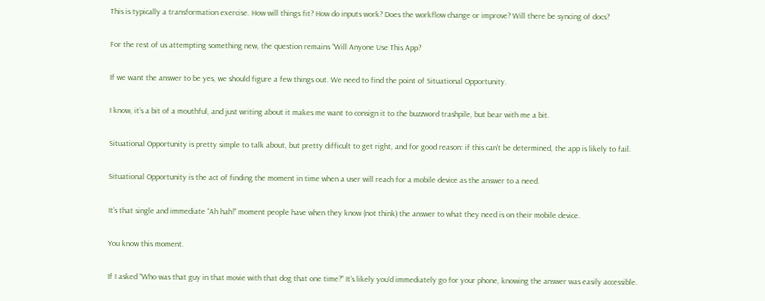This is typically a transformation exercise. How will things fit? How do inputs work? Does the workflow change or improve? Will there be syncing of docs?

For the rest of us attempting something new, the question remains “Will Anyone Use This App?

If we want the answer to be yes, we should figure a few things out. We need to find the point of Situational Opportunity.

I know, it’s a bit of a mouthful, and just writing about it makes me want to consign it to the buzzword trashpile, but bear with me a bit.

Situational Opportunity is pretty simple to talk about, but pretty difficult to get right, and for good reason: if this can’t be determined, the app is likely to fail.

Situational Opportunity is the act of finding the moment in time when a user will reach for a mobile device as the answer to a need.

It’s that single and immediate “Ah hah!” moment people have when they know (not think) the answer to what they need is on their mobile device.

You know this moment.

If I asked “Who was that guy in that movie with that dog that one time?” It’s likely you’d immediately go for your phone, knowing the answer was easily accessible.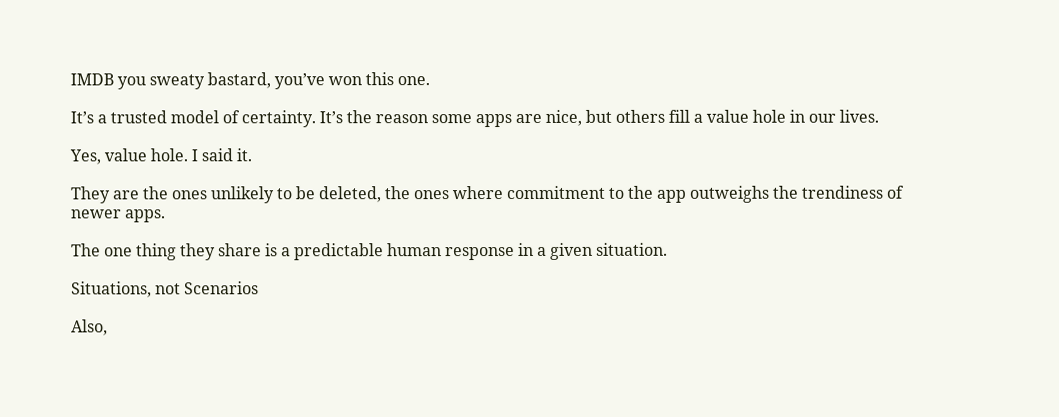IMDB you sweaty bastard, you’ve won this one.

It’s a trusted model of certainty. It’s the reason some apps are nice, but others fill a value hole in our lives.

Yes, value hole. I said it.

They are the ones unlikely to be deleted, the ones where commitment to the app outweighs the trendiness of newer apps.

The one thing they share is a predictable human response in a given situation.

Situations, not Scenarios

Also,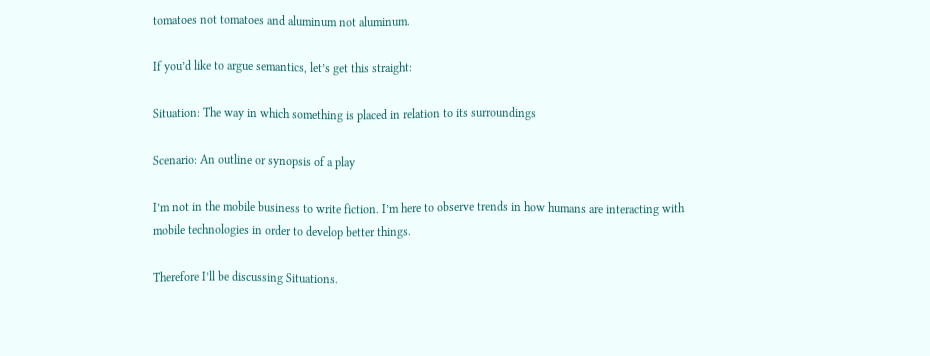tomatoes not tomatoes and aluminum not aluminum.

If you’d like to argue semantics, let’s get this straight:

Situation: The way in which something is placed in relation to its surroundings

Scenario: An outline or synopsis of a play

I’m not in the mobile business to write fiction. I’m here to observe trends in how humans are interacting with mobile technologies in order to develop better things.

Therefore I’ll be discussing Situations.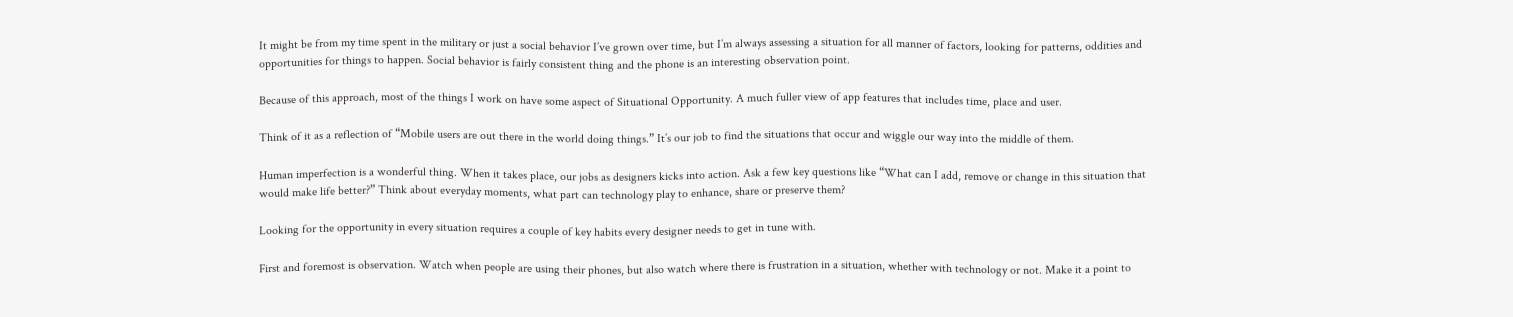It might be from my time spent in the military or just a social behavior I’ve grown over time, but I’m always assessing a situation for all manner of factors, looking for patterns, oddities and opportunities for things to happen. Social behavior is fairly consistent thing and the phone is an interesting observation point.

Because of this approach, most of the things I work on have some aspect of Situational Opportunity. A much fuller view of app features that includes time, place and user.

Think of it as a reflection of “Mobile users are out there in the world doing things.” It’s our job to find the situations that occur and wiggle our way into the middle of them.

Human imperfection is a wonderful thing. When it takes place, our jobs as designers kicks into action. Ask a few key questions like “What can I add, remove or change in this situation that would make life better?” Think about everyday moments, what part can technology play to enhance, share or preserve them?

Looking for the opportunity in every situation requires a couple of key habits every designer needs to get in tune with.

First and foremost is observation. Watch when people are using their phones, but also watch where there is frustration in a situation, whether with technology or not. Make it a point to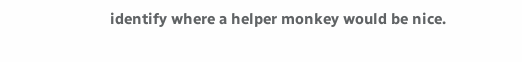identify where a helper monkey would be nice.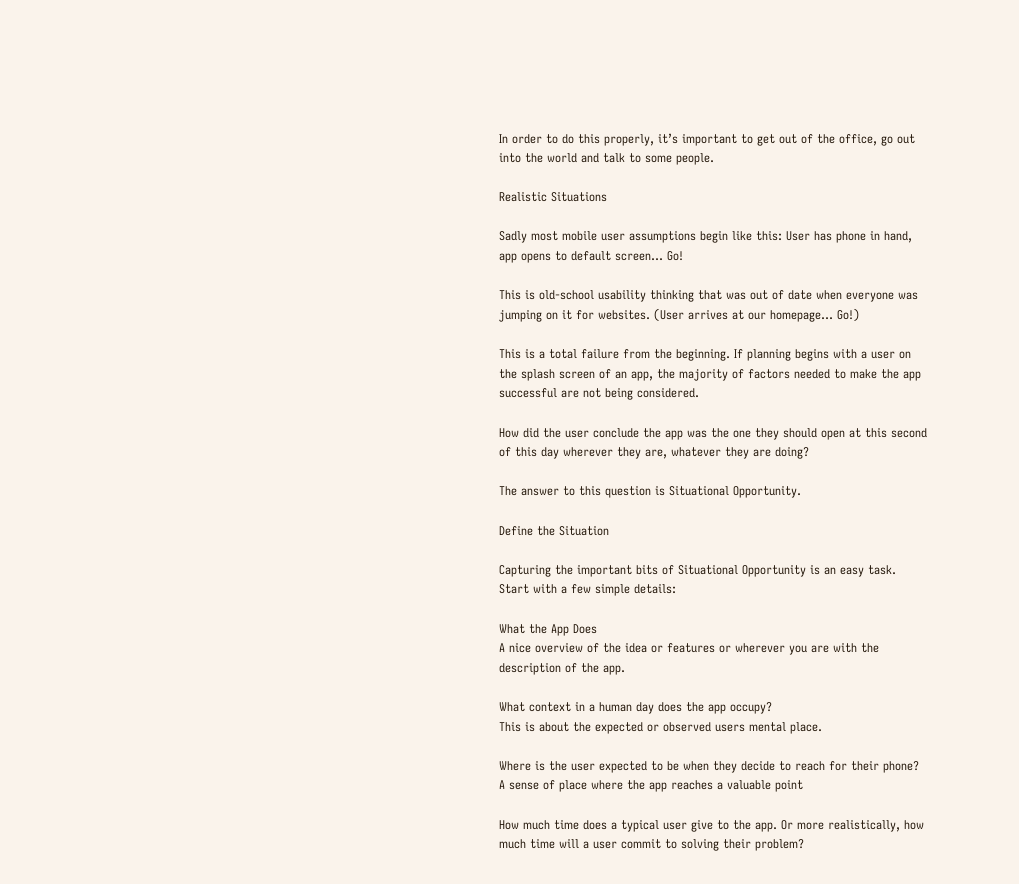In order to do this properly, it’s important to get out of the office, go out into the world and talk to some people.

Realistic Situations

Sadly most mobile user assumptions begin like this: User has phone in hand, app opens to default screen… Go!

This is old-school usability thinking that was out of date when everyone was jumping on it for websites. (User arrives at our homepage… Go!)

This is a total failure from the beginning. If planning begins with a user on the splash screen of an app, the majority of factors needed to make the app successful are not being considered.

How did the user conclude the app was the one they should open at this second of this day wherever they are, whatever they are doing?

The answer to this question is Situational Opportunity.

Define the Situation

Capturing the important bits of Situational Opportunity is an easy task. Start with a few simple details:

What the App Does
A nice overview of the idea or features or wherever you are with the description of the app.

What context in a human day does the app occupy?
This is about the expected or observed users mental place.

Where is the user expected to be when they decide to reach for their phone?
A sense of place where the app reaches a valuable point

How much time does a typical user give to the app. Or more realistically, how much time will a user commit to solving their problem?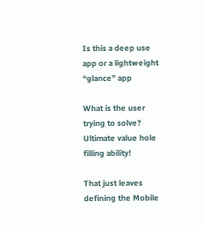Is this a deep use app or a lightweight “glance” app

What is the user trying to solve?
Ultimate value hole filling ability!

That just leaves defining the Mobile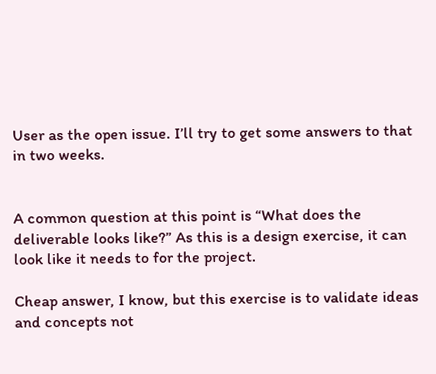User as the open issue. I’ll try to get some answers to that in two weeks.


A common question at this point is “What does the deliverable looks like?” As this is a design exercise, it can look like it needs to for the project.

Cheap answer, I know, but this exercise is to validate ideas and concepts not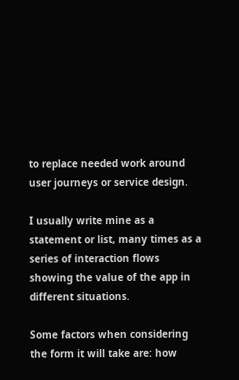to replace needed work around user journeys or service design.

I usually write mine as a statement or list, many times as a series of interaction flows showing the value of the app in different situations.

Some factors when considering the form it will take are: how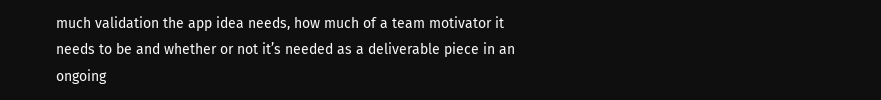much validation the app idea needs, how much of a team motivator it needs to be and whether or not it’s needed as a deliverable piece in an ongoing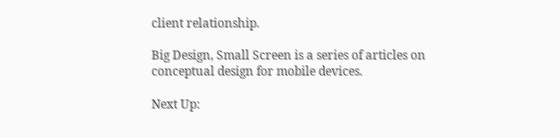client relationship.

Big Design, Small Screen is a series of articles on conceptual design for mobile devices.

Next Up: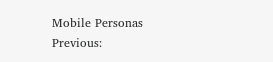Mobile Personas
Previous: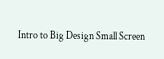Intro to Big Design Small Screen